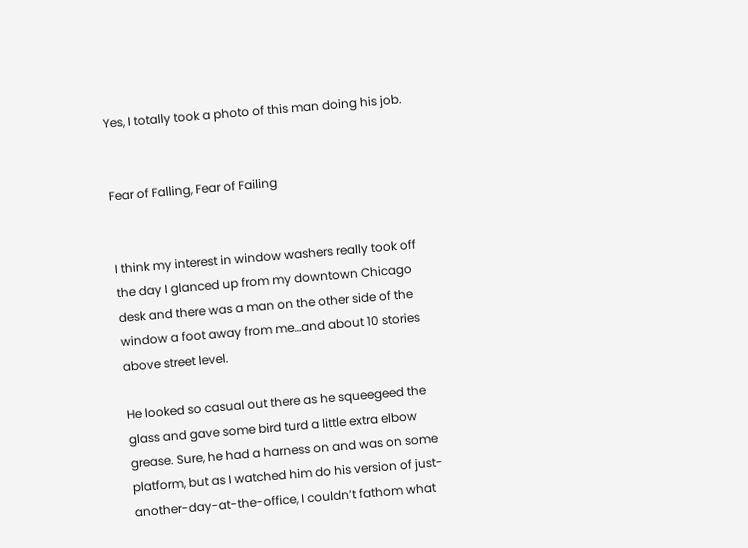Yes, I totally took a photo of this man doing his job.


Fear of Falling, Fear of Failing


I think my interest in window washers really took off the day I glanced up from my downtown Chicago desk and there was a man on the other side of the window a foot away from me…and about 10 stories above street level.

He looked so casual out there as he squeegeed the glass and gave some bird turd a little extra elbow grease. Sure, he had a harness on and was on some platform, but as I watched him do his version of just-another-day-at-the-office, I couldn’t fathom what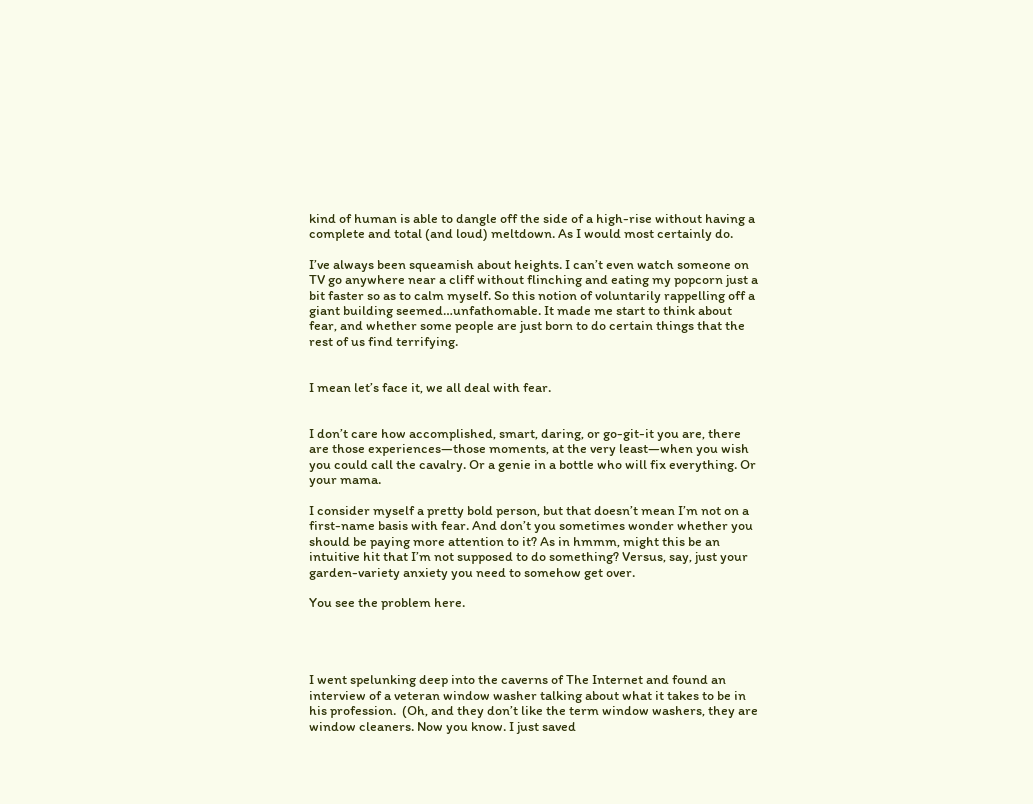kind of human is able to dangle off the side of a high-rise without having a complete and total (and loud) meltdown. As I would most certainly do.

I’ve always been squeamish about heights. I can’t even watch someone on TV go anywhere near a cliff without flinching and eating my popcorn just a bit faster so as to calm myself. So this notion of voluntarily rappelling off a giant building seemed…unfathomable. It made me start to think about fear, and whether some people are just born to do certain things that the rest of us find terrifying.


I mean let’s face it, we all deal with fear.


I don’t care how accomplished, smart, daring, or go-git-it you are, there are those experiences—those moments, at the very least—when you wish you could call the cavalry. Or a genie in a bottle who will fix everything. Or your mama.

I consider myself a pretty bold person, but that doesn’t mean I’m not on a first-name basis with fear. And don’t you sometimes wonder whether you should be paying more attention to it? As in hmmm, might this be an intuitive hit that I’m not supposed to do something? Versus, say, just your garden-variety anxiety you need to somehow get over.

You see the problem here.




I went spelunking deep into the caverns of The Internet and found an interview of a veteran window washer talking about what it takes to be in his profession.  (Oh, and they don’t like the term window washers, they are window cleaners. Now you know. I just saved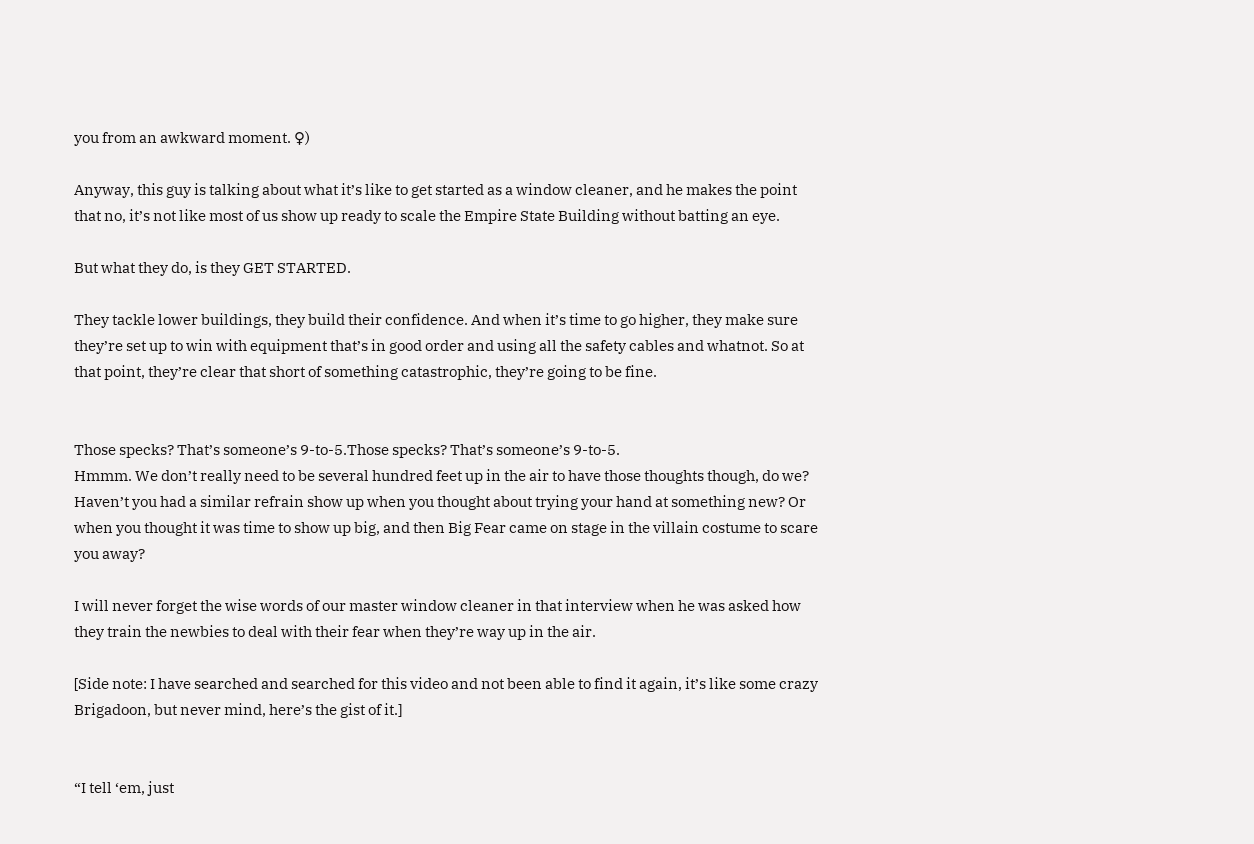you from an awkward moment. ♀)

Anyway, this guy is talking about what it’s like to get started as a window cleaner, and he makes the point that no, it’s not like most of us show up ready to scale the Empire State Building without batting an eye.

But what they do, is they GET STARTED.

They tackle lower buildings, they build their confidence. And when it’s time to go higher, they make sure they’re set up to win with equipment that’s in good order and using all the safety cables and whatnot. So at that point, they’re clear that short of something catastrophic, they’re going to be fine.


Those specks? That’s someone’s 9-to-5.Those specks? That’s someone’s 9-to-5.
Hmmm. We don’t really need to be several hundred feet up in the air to have those thoughts though, do we? Haven’t you had a similar refrain show up when you thought about trying your hand at something new? Or when you thought it was time to show up big, and then Big Fear came on stage in the villain costume to scare you away?

I will never forget the wise words of our master window cleaner in that interview when he was asked how they train the newbies to deal with their fear when they’re way up in the air.

[Side note: I have searched and searched for this video and not been able to find it again, it’s like some crazy Brigadoon, but never mind, here’s the gist of it.]


“I tell ‘em, just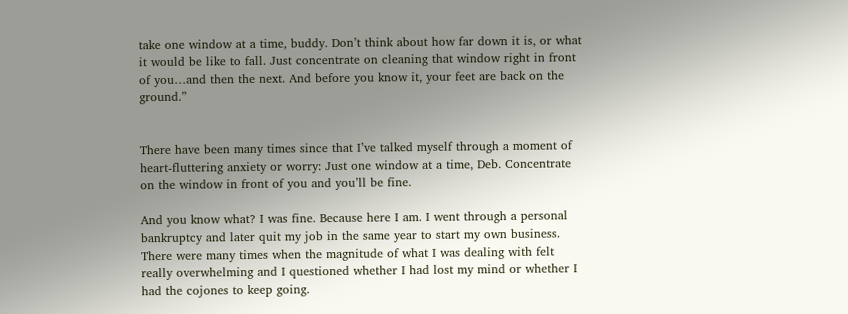take one window at a time, buddy. Don’t think about how far down it is, or what it would be like to fall. Just concentrate on cleaning that window right in front of you…and then the next. And before you know it, your feet are back on the ground.”


There have been many times since that I’ve talked myself through a moment of heart-fluttering anxiety or worry: Just one window at a time, Deb. Concentrate on the window in front of you and you’ll be fine.

And you know what? I was fine. Because here I am. I went through a personal bankruptcy and later quit my job in the same year to start my own business. There were many times when the magnitude of what I was dealing with felt really overwhelming and I questioned whether I had lost my mind or whether I had the cojones to keep going.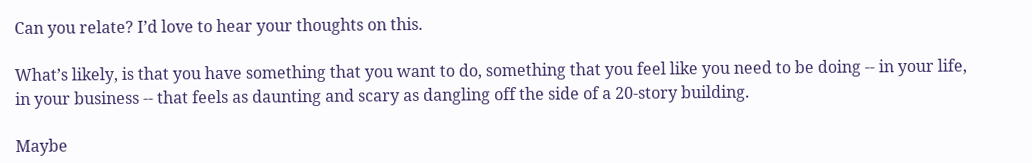Can you relate? I’d love to hear your thoughts on this.

What’s likely, is that you have something that you want to do, something that you feel like you need to be doing -- in your life, in your business -- that feels as daunting and scary as dangling off the side of a 20-story building.

Maybe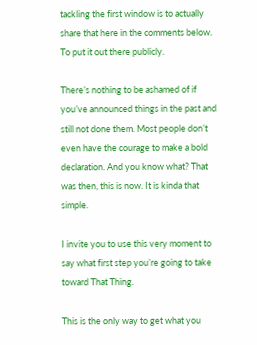tackling the first window is to actually share that here in the comments below. To put it out there publicly.

There’s nothing to be ashamed of if you’ve announced things in the past and still not done them. Most people don’t even have the courage to make a bold declaration. And you know what? That was then, this is now. It is kinda that simple.

I invite you to use this very moment to say what first step you’re going to take toward That Thing.

This is the only way to get what you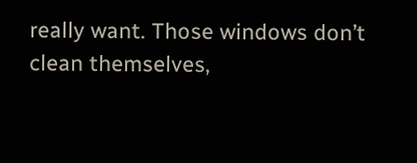really want. Those windows don’t clean themselves,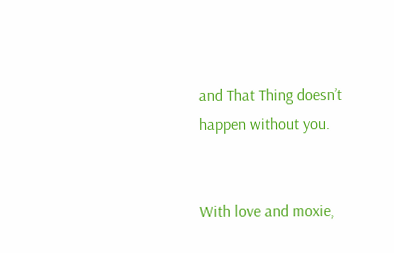and That Thing doesn’t happen without you.


With love and moxie,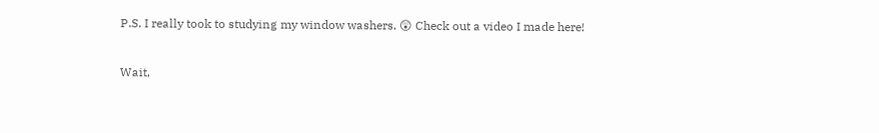P.S. I really took to studying my window washers. 😲 Check out a video I made here!

Wait,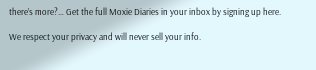there’s more?… Get the full Moxie Diaries in your inbox by signing up here.

We respect your privacy and will never sell your info.